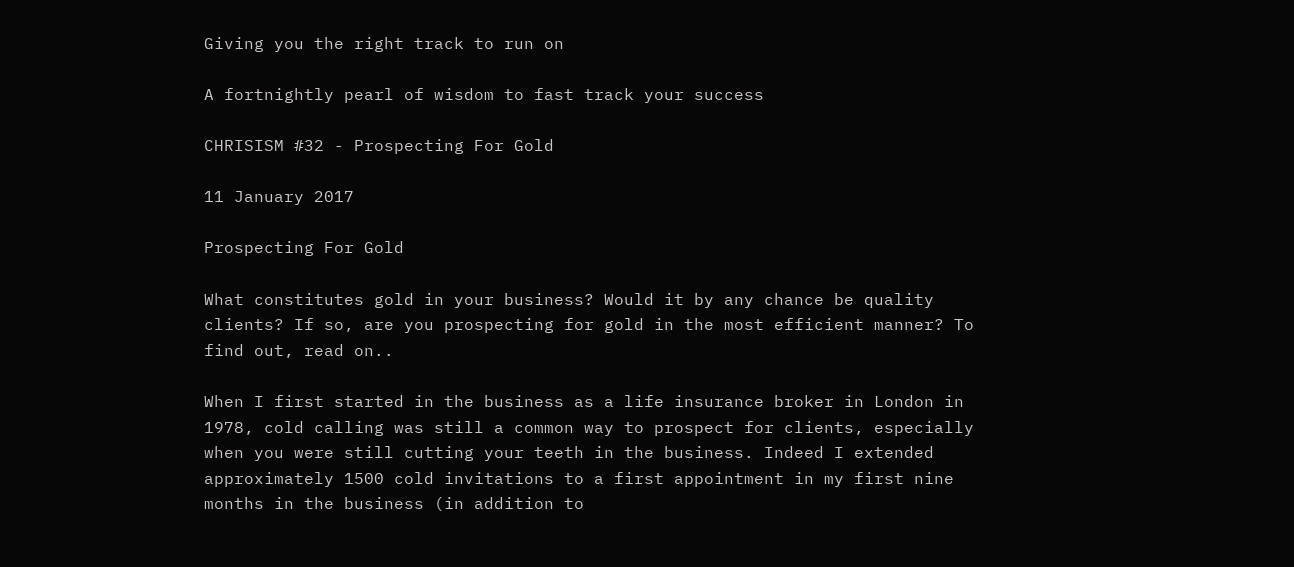Giving you the right track to run on

A fortnightly pearl of wisdom to fast track your success

CHRISISM #32 - Prospecting For Gold

11 January 2017

Prospecting For Gold

What constitutes gold in your business? Would it by any chance be quality clients? If so, are you prospecting for gold in the most efficient manner? To find out, read on..

When I first started in the business as a life insurance broker in London in 1978, cold calling was still a common way to prospect for clients, especially when you were still cutting your teeth in the business. Indeed I extended approximately 1500 cold invitations to a first appointment in my first nine months in the business (in addition to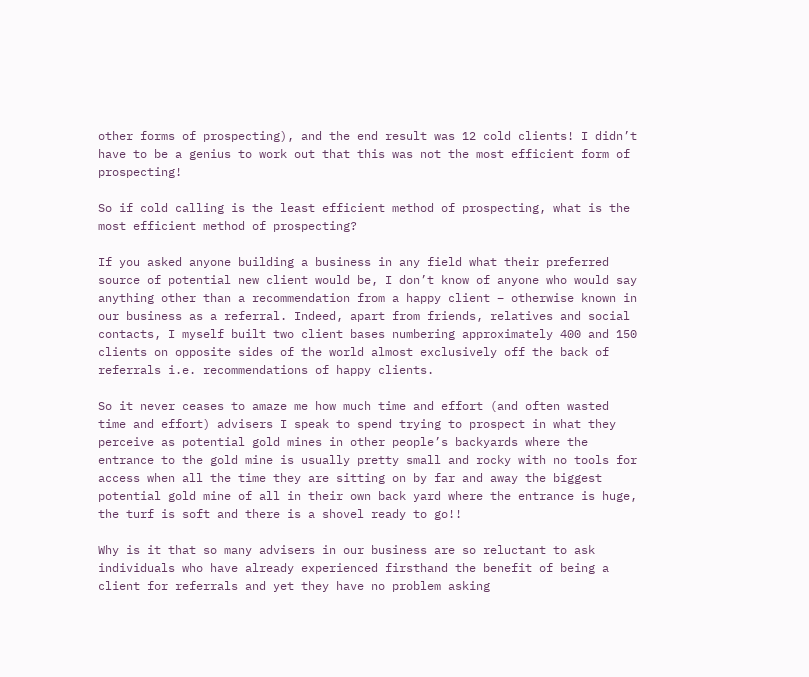other forms of prospecting), and the end result was 12 cold clients! I didn’t have to be a genius to work out that this was not the most efficient form of prospecting!

So if cold calling is the least efficient method of prospecting, what is the most efficient method of prospecting?

If you asked anyone building a business in any field what their preferred source of potential new client would be, I don’t know of anyone who would say anything other than a recommendation from a happy client – otherwise known in our business as a referral. Indeed, apart from friends, relatives and social contacts, I myself built two client bases numbering approximately 400 and 150 clients on opposite sides of the world almost exclusively off the back of referrals i.e. recommendations of happy clients.

So it never ceases to amaze me how much time and effort (and often wasted time and effort) advisers I speak to spend trying to prospect in what they perceive as potential gold mines in other people’s backyards where the entrance to the gold mine is usually pretty small and rocky with no tools for access when all the time they are sitting on by far and away the biggest potential gold mine of all in their own back yard where the entrance is huge, the turf is soft and there is a shovel ready to go!!

Why is it that so many advisers in our business are so reluctant to ask individuals who have already experienced firsthand the benefit of being a client for referrals and yet they have no problem asking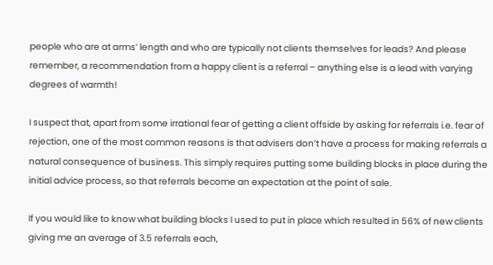people who are at arms’ length and who are typically not clients themselves for leads? And please remember, a recommendation from a happy client is a referral – anything else is a lead with varying degrees of warmth!

I suspect that, apart from some irrational fear of getting a client offside by asking for referrals i.e. fear of rejection, one of the most common reasons is that advisers don’t have a process for making referrals a natural consequence of business. This simply requires putting some building blocks in place during the initial advice process, so that referrals become an expectation at the point of sale.

If you would like to know what building blocks I used to put in place which resulted in 56% of new clients giving me an average of 3.5 referrals each,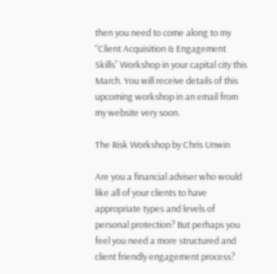then you need to come along to my “Client Acquisition & Engagement Skills” Workshop in your capital city this March. You will receive details of this upcoming workshop in an email from my website very soon.

The Risk Workshop by Chris Unwin

Are you a financial adviser who would like all of your clients to have appropriate types and levels of personal protection? But perhaps you feel you need a more structured and client friendly engagement process?